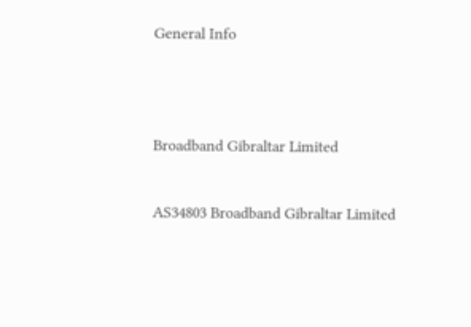General Info




Broadband Gibraltar Limited


AS34803 Broadband Gibraltar Limited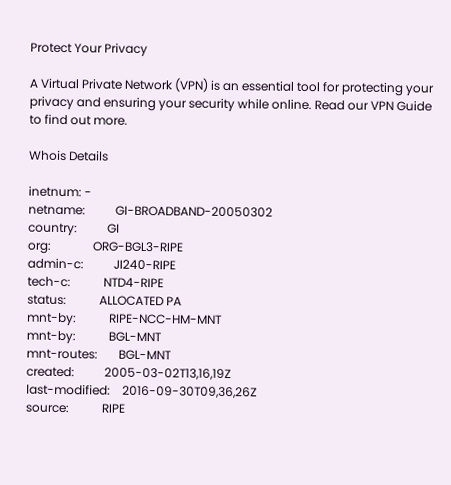Protect Your Privacy

A Virtual Private Network (VPN) is an essential tool for protecting your privacy and ensuring your security while online. Read our VPN Guide to find out more.

Whois Details

inetnum: -
netname:          GI-BROADBAND-20050302
country:          GI
org:              ORG-BGL3-RIPE
admin-c:          JI240-RIPE
tech-c:           NTD4-RIPE
status:           ALLOCATED PA
mnt-by:           RIPE-NCC-HM-MNT
mnt-by:           BGL-MNT
mnt-routes:       BGL-MNT
created:          2005-03-02T13,16,19Z
last-modified:    2016-09-30T09,36,26Z
source:           RIPE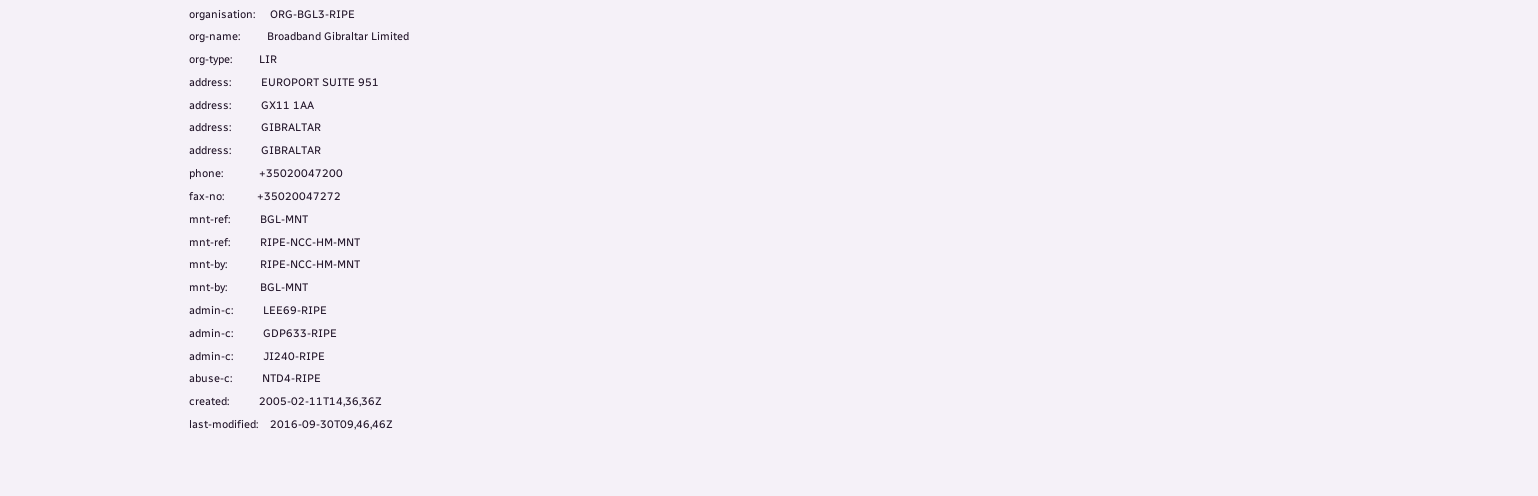organisation:     ORG-BGL3-RIPE
org-name:         Broadband Gibraltar Limited
org-type:         LIR
address:          EUROPORT SUITE 951
address:          GX11 1AA
address:          GIBRALTAR
address:          GIBRALTAR
phone:            +35020047200
fax-no:           +35020047272
mnt-ref:          BGL-MNT
mnt-ref:          RIPE-NCC-HM-MNT
mnt-by:           RIPE-NCC-HM-MNT
mnt-by:           BGL-MNT
admin-c:          LEE69-RIPE
admin-c:          GDP633-RIPE
admin-c:          JI240-RIPE
abuse-c:          NTD4-RIPE
created:          2005-02-11T14,36,36Z
last-modified:    2016-09-30T09,46,46Z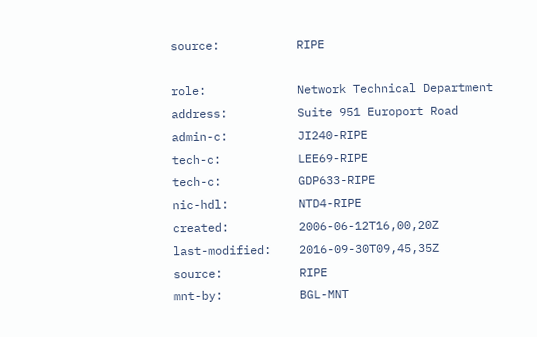source:           RIPE

role:             Network Technical Department
address:          Suite 951 Europort Road
admin-c:          JI240-RIPE
tech-c:           LEE69-RIPE
tech-c:           GDP633-RIPE
nic-hdl:          NTD4-RIPE
created:          2006-06-12T16,00,20Z
last-modified:    2016-09-30T09,45,35Z
source:           RIPE
mnt-by:           BGL-MNT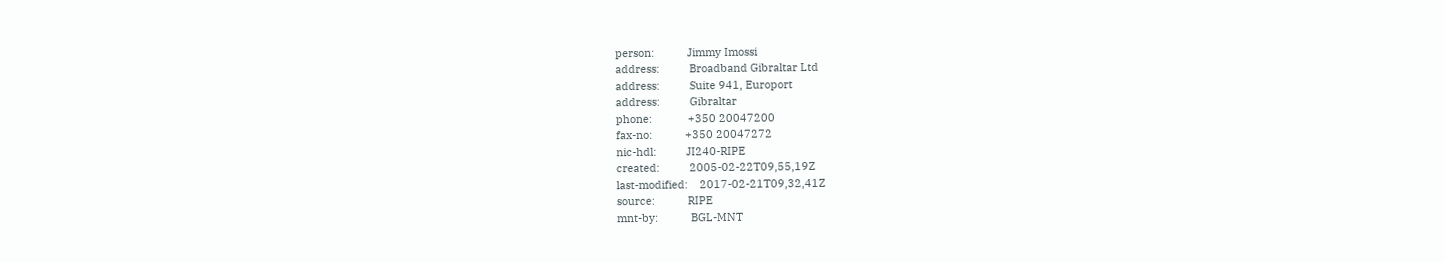person:           Jimmy Imossi
address:          Broadband Gibraltar Ltd
address:          Suite 941, Europort
address:          Gibraltar
phone:            +350 20047200
fax-no:           +350 20047272
nic-hdl:          JI240-RIPE
created:          2005-02-22T09,55,19Z
last-modified:    2017-02-21T09,32,41Z
source:           RIPE
mnt-by:           BGL-MNT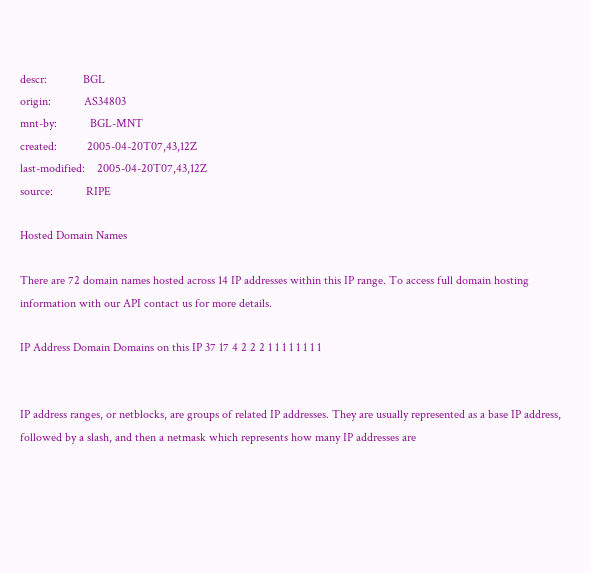descr:            BGL
origin:           AS34803
mnt-by:           BGL-MNT
created:          2005-04-20T07,43,12Z
last-modified:    2005-04-20T07,43,12Z
source:           RIPE

Hosted Domain Names

There are 72 domain names hosted across 14 IP addresses within this IP range. To access full domain hosting information with our API contact us for more details.

IP Address Domain Domains on this IP 37 17 4 2 2 2 1 1 1 1 1 1 1 1


IP address ranges, or netblocks, are groups of related IP addresses. They are usually represented as a base IP address, followed by a slash, and then a netmask which represents how many IP addresses are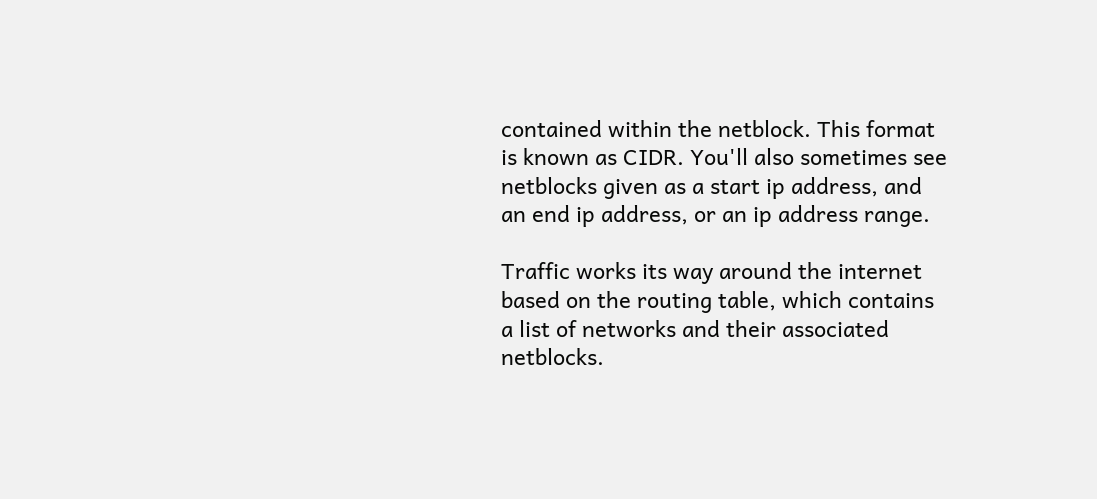contained within the netblock. This format is known as CIDR. You'll also sometimes see netblocks given as a start ip address, and an end ip address, or an ip address range.

Traffic works its way around the internet based on the routing table, which contains a list of networks and their associated netblocks.